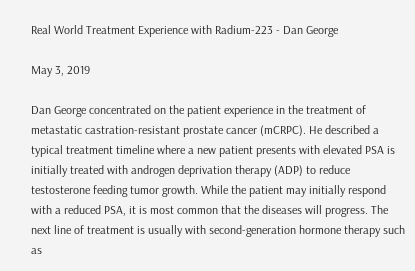Real World Treatment Experience with Radium-223 - Dan George

May 3, 2019

Dan George concentrated on the patient experience in the treatment of metastatic castration-resistant prostate cancer (mCRPC). He described a typical treatment timeline where a new patient presents with elevated PSA is initially treated with androgen deprivation therapy (ADP) to reduce testosterone feeding tumor growth. While the patient may initially respond with a reduced PSA, it is most common that the diseases will progress. The next line of treatment is usually with second-generation hormone therapy such as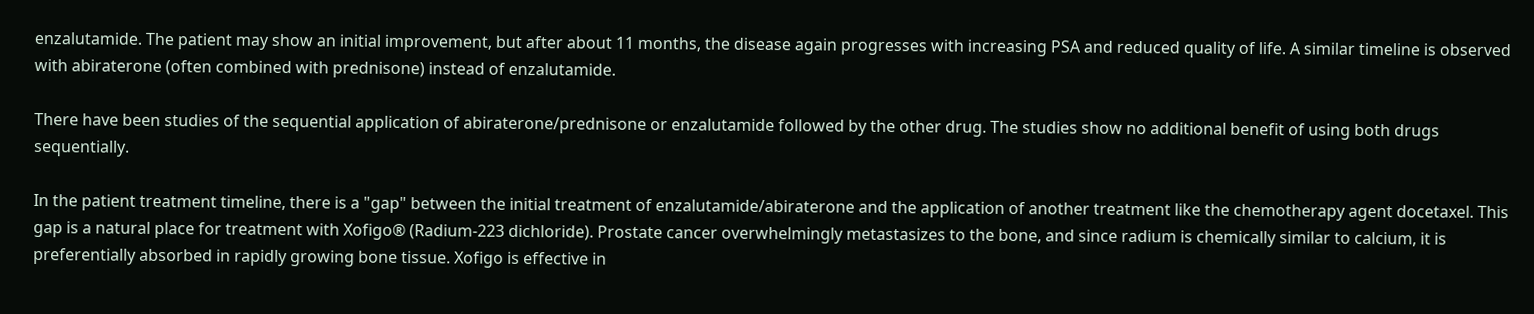enzalutamide. The patient may show an initial improvement, but after about 11 months, the disease again progresses with increasing PSA and reduced quality of life. A similar timeline is observed with abiraterone (often combined with prednisone) instead of enzalutamide.

There have been studies of the sequential application of abiraterone/prednisone or enzalutamide followed by the other drug. The studies show no additional benefit of using both drugs sequentially.

In the patient treatment timeline, there is a "gap" between the initial treatment of enzalutamide/abiraterone and the application of another treatment like the chemotherapy agent docetaxel. This gap is a natural place for treatment with Xofigo® (Radium-223 dichloride). Prostate cancer overwhelmingly metastasizes to the bone, and since radium is chemically similar to calcium, it is preferentially absorbed in rapidly growing bone tissue. Xofigo is effective in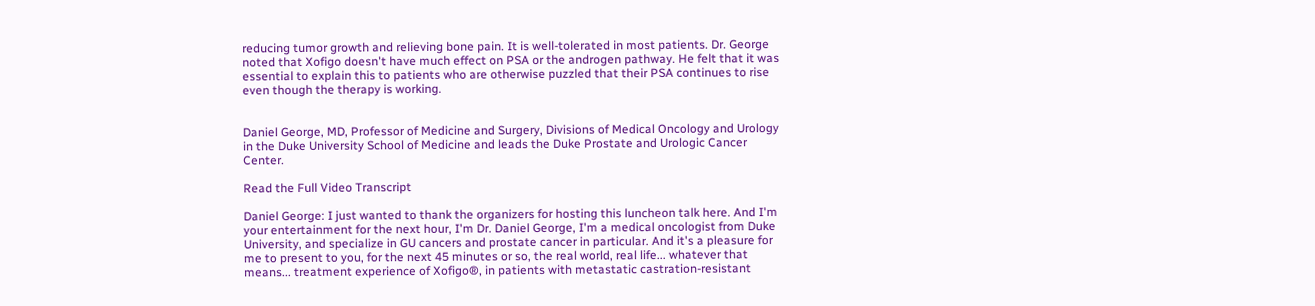reducing tumor growth and relieving bone pain. It is well-tolerated in most patients. Dr. George noted that Xofigo doesn't have much effect on PSA or the androgen pathway. He felt that it was essential to explain this to patients who are otherwise puzzled that their PSA continues to rise even though the therapy is working.


Daniel George, MD, Professor of Medicine and Surgery, Divisions of Medical Oncology and Urology in the Duke University School of Medicine and leads the Duke Prostate and Urologic Cancer Center.

Read the Full Video Transcript

Daniel George: I just wanted to thank the organizers for hosting this luncheon talk here. And I'm your entertainment for the next hour, I'm Dr. Daniel George, I'm a medical oncologist from Duke University, and specialize in GU cancers and prostate cancer in particular. And it's a pleasure for me to present to you, for the next 45 minutes or so, the real world, real life... whatever that means... treatment experience of Xofigo®, in patients with metastatic castration-resistant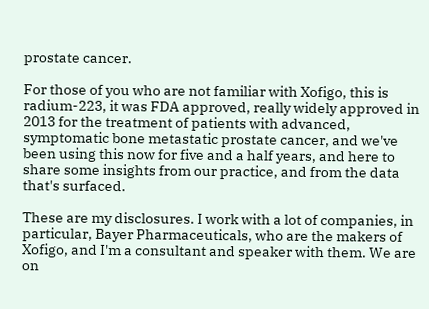prostate cancer.

For those of you who are not familiar with Xofigo, this is radium-223, it was FDA approved, really widely approved in 2013 for the treatment of patients with advanced, symptomatic bone metastatic prostate cancer, and we've been using this now for five and a half years, and here to share some insights from our practice, and from the data that's surfaced.

These are my disclosures. I work with a lot of companies, in particular, Bayer Pharmaceuticals, who are the makers of Xofigo, and I'm a consultant and speaker with them. We are on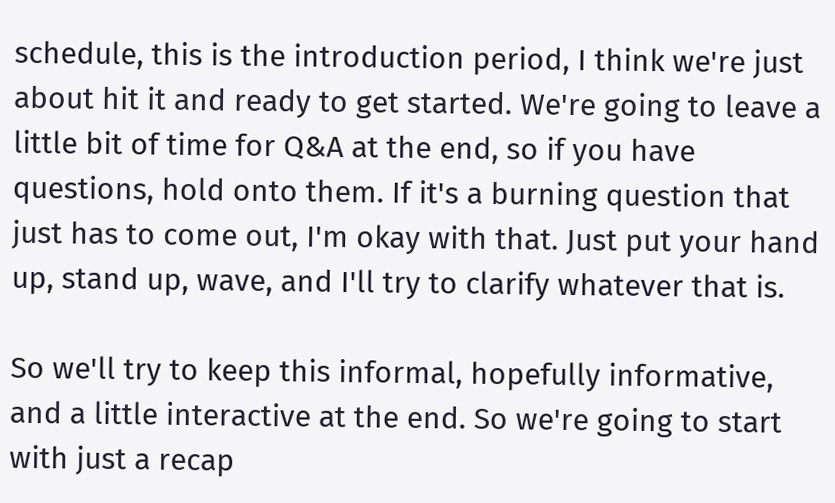schedule, this is the introduction period, I think we're just about hit it and ready to get started. We're going to leave a little bit of time for Q&A at the end, so if you have questions, hold onto them. If it's a burning question that just has to come out, I'm okay with that. Just put your hand up, stand up, wave, and I'll try to clarify whatever that is.

So we'll try to keep this informal, hopefully informative, and a little interactive at the end. So we're going to start with just a recap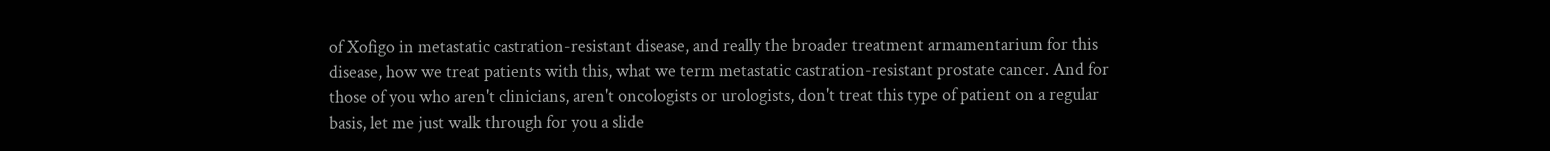of Xofigo in metastatic castration-resistant disease, and really the broader treatment armamentarium for this disease, how we treat patients with this, what we term metastatic castration-resistant prostate cancer. And for those of you who aren't clinicians, aren't oncologists or urologists, don't treat this type of patient on a regular basis, let me just walk through for you a slide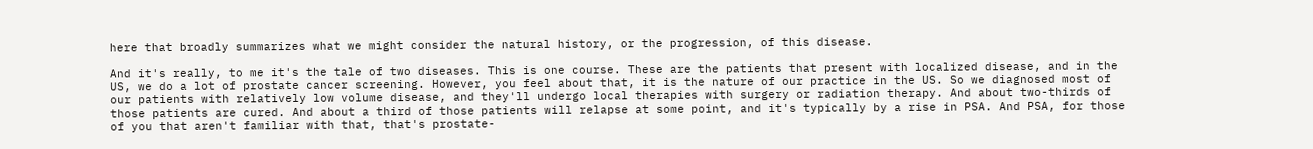here that broadly summarizes what we might consider the natural history, or the progression, of this disease.

And it's really, to me it's the tale of two diseases. This is one course. These are the patients that present with localized disease, and in the US, we do a lot of prostate cancer screening. However, you feel about that, it is the nature of our practice in the US. So we diagnosed most of our patients with relatively low volume disease, and they'll undergo local therapies with surgery or radiation therapy. And about two-thirds of those patients are cured. And about a third of those patients will relapse at some point, and it's typically by a rise in PSA. And PSA, for those of you that aren't familiar with that, that's prostate-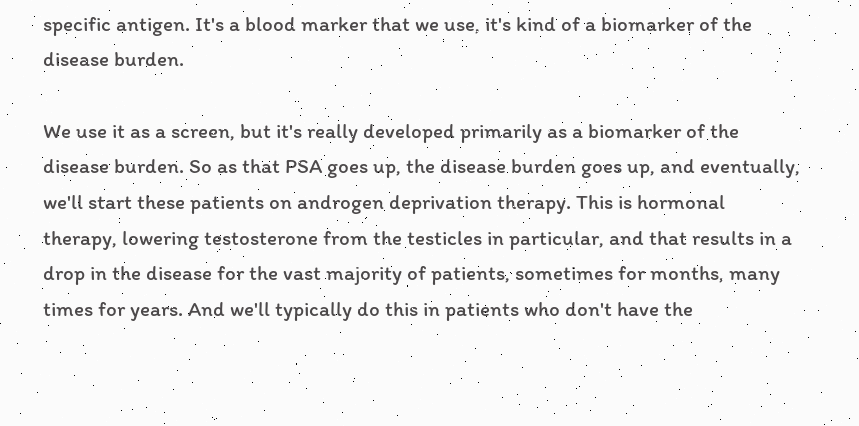specific antigen. It's a blood marker that we use, it's kind of a biomarker of the disease burden.

We use it as a screen, but it's really developed primarily as a biomarker of the disease burden. So as that PSA goes up, the disease burden goes up, and eventually, we'll start these patients on androgen deprivation therapy. This is hormonal therapy, lowering testosterone from the testicles in particular, and that results in a drop in the disease for the vast majority of patients, sometimes for months, many times for years. And we'll typically do this in patients who don't have the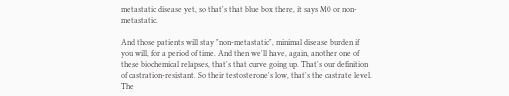metastatic disease yet, so that's that blue box there, it says M0 or non-metastatic.

And those patients will stay "non-metastatic", minimal disease burden if you will, for a period of time. And then we'll have, again, another one of these biochemical relapses, that's that curve going up. That's our definition of castration-resistant. So their testosterone's low, that's the castrate level. The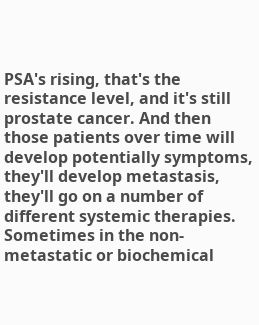PSA's rising, that's the resistance level, and it's still prostate cancer. And then those patients over time will develop potentially symptoms, they'll develop metastasis, they'll go on a number of different systemic therapies. Sometimes in the non-metastatic or biochemical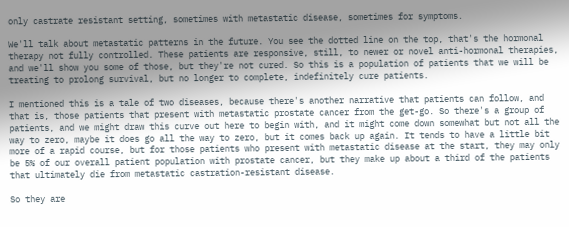only castrate resistant setting, sometimes with metastatic disease, sometimes for symptoms.

We'll talk about metastatic patterns in the future. You see the dotted line on the top, that's the hormonal therapy not fully controlled. These patients are responsive, still, to newer or novel anti-hormonal therapies, and we'll show you some of those, but they're not cured. So this is a population of patients that we will be treating to prolong survival, but no longer to complete, indefinitely cure patients.

I mentioned this is a tale of two diseases, because there's another narrative that patients can follow, and that is, those patients that present with metastatic prostate cancer from the get-go. So there's a group of patients, and we might draw this curve out here to begin with, and it might come down somewhat but not all the way to zero, maybe it does go all the way to zero, but it comes back up again. It tends to have a little bit more of a rapid course, but for those patients who present with metastatic disease at the start, they may only be 5% of our overall patient population with prostate cancer, but they make up about a third of the patients that ultimately die from metastatic castration-resistant disease.

So they are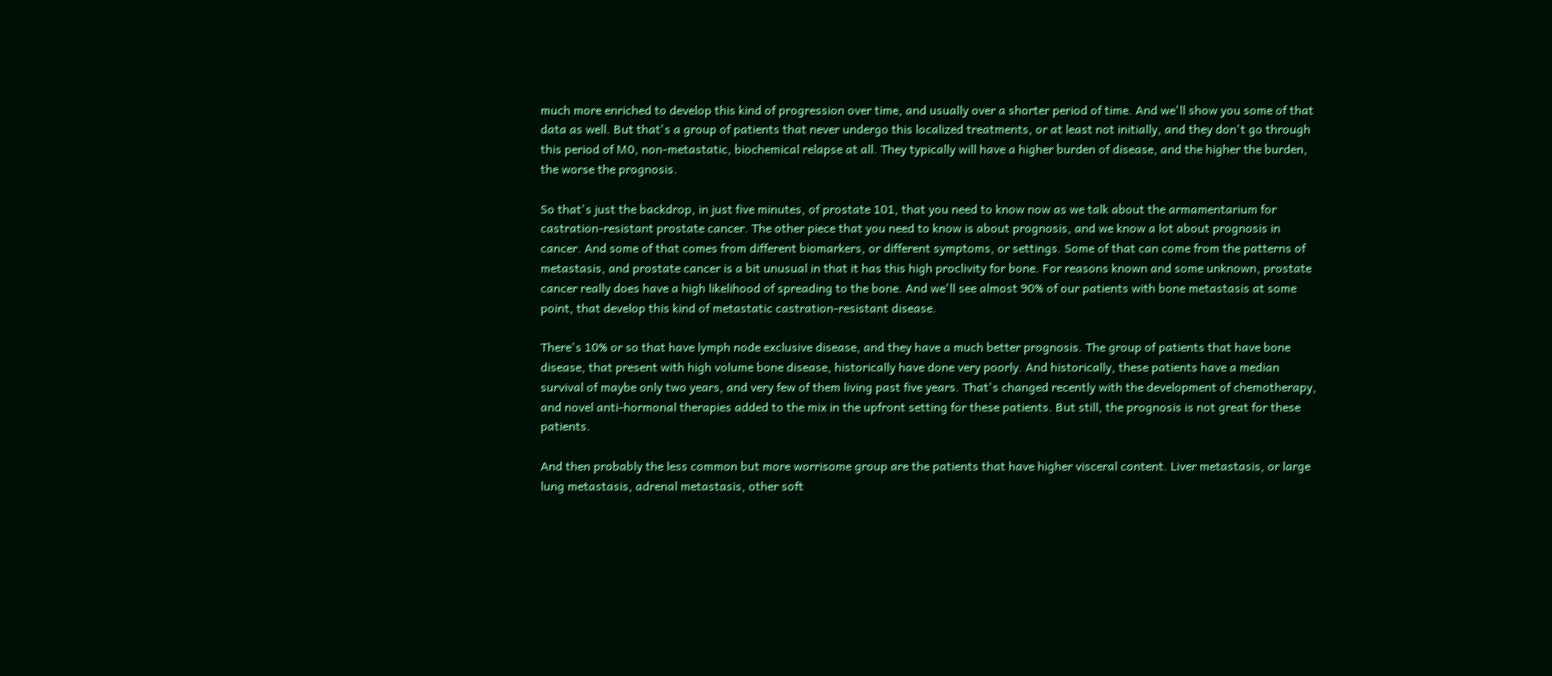much more enriched to develop this kind of progression over time, and usually over a shorter period of time. And we'll show you some of that data as well. But that's a group of patients that never undergo this localized treatments, or at least not initially, and they don't go through this period of M0, non-metastatic, biochemical relapse at all. They typically will have a higher burden of disease, and the higher the burden, the worse the prognosis.

So that's just the backdrop, in just five minutes, of prostate 101, that you need to know now as we talk about the armamentarium for castration-resistant prostate cancer. The other piece that you need to know is about prognosis, and we know a lot about prognosis in cancer. And some of that comes from different biomarkers, or different symptoms, or settings. Some of that can come from the patterns of metastasis, and prostate cancer is a bit unusual in that it has this high proclivity for bone. For reasons known and some unknown, prostate cancer really does have a high likelihood of spreading to the bone. And we'll see almost 90% of our patients with bone metastasis at some point, that develop this kind of metastatic castration-resistant disease.

There's 10% or so that have lymph node exclusive disease, and they have a much better prognosis. The group of patients that have bone disease, that present with high volume bone disease, historically have done very poorly. And historically, these patients have a median survival of maybe only two years, and very few of them living past five years. That's changed recently with the development of chemotherapy, and novel anti-hormonal therapies added to the mix in the upfront setting for these patients. But still, the prognosis is not great for these patients.

And then probably the less common but more worrisome group are the patients that have higher visceral content. Liver metastasis, or large lung metastasis, adrenal metastasis, other soft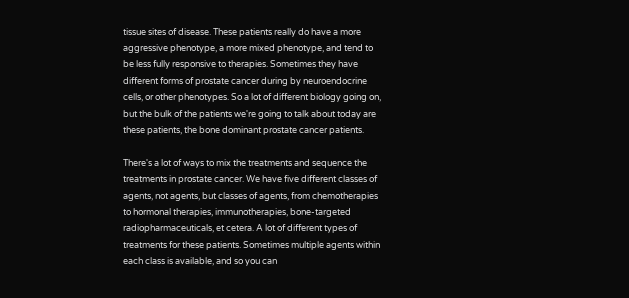tissue sites of disease. These patients really do have a more aggressive phenotype, a more mixed phenotype, and tend to be less fully responsive to therapies. Sometimes they have different forms of prostate cancer during by neuroendocrine cells, or other phenotypes. So a lot of different biology going on, but the bulk of the patients we're going to talk about today are these patients, the bone dominant prostate cancer patients.

There's a lot of ways to mix the treatments and sequence the treatments in prostate cancer. We have five different classes of agents, not agents, but classes of agents, from chemotherapies to hormonal therapies, immunotherapies, bone-targeted radiopharmaceuticals, et cetera. A lot of different types of treatments for these patients. Sometimes multiple agents within each class is available, and so you can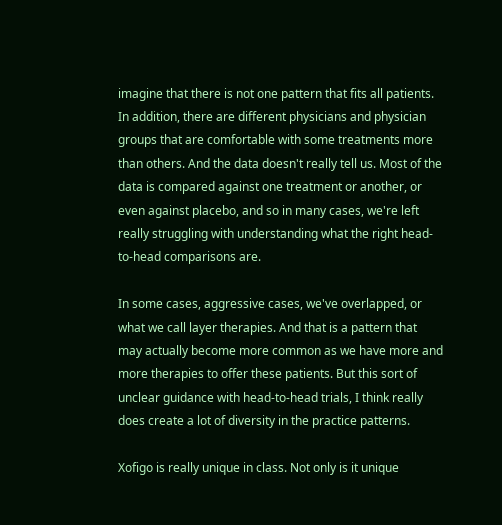imagine that there is not one pattern that fits all patients. In addition, there are different physicians and physician groups that are comfortable with some treatments more than others. And the data doesn't really tell us. Most of the data is compared against one treatment or another, or even against placebo, and so in many cases, we're left really struggling with understanding what the right head-to-head comparisons are.

In some cases, aggressive cases, we've overlapped, or what we call layer therapies. And that is a pattern that may actually become more common as we have more and more therapies to offer these patients. But this sort of unclear guidance with head-to-head trials, I think really does create a lot of diversity in the practice patterns.

Xofigo is really unique in class. Not only is it unique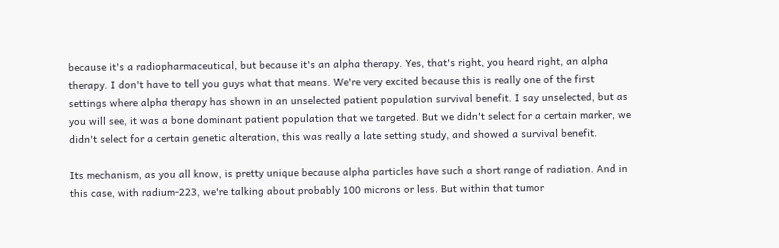because it's a radiopharmaceutical, but because it's an alpha therapy. Yes, that's right, you heard right, an alpha therapy. I don't have to tell you guys what that means. We're very excited because this is really one of the first settings where alpha therapy has shown in an unselected patient population survival benefit. I say unselected, but as you will see, it was a bone dominant patient population that we targeted. But we didn't select for a certain marker, we didn't select for a certain genetic alteration, this was really a late setting study, and showed a survival benefit.

Its mechanism, as you all know, is pretty unique because alpha particles have such a short range of radiation. And in this case, with radium-223, we're talking about probably 100 microns or less. But within that tumor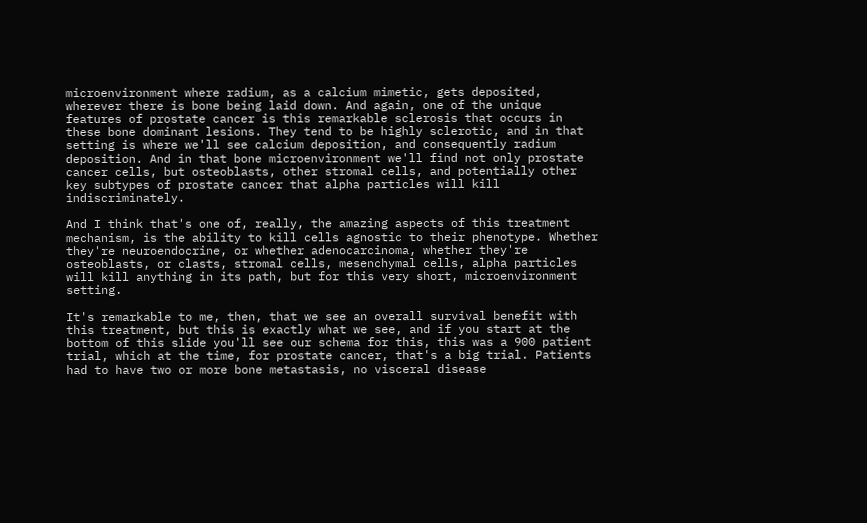microenvironment where radium, as a calcium mimetic, gets deposited, wherever there is bone being laid down. And again, one of the unique features of prostate cancer is this remarkable sclerosis that occurs in these bone dominant lesions. They tend to be highly sclerotic, and in that setting is where we'll see calcium deposition, and consequently radium deposition. And in that bone microenvironment we'll find not only prostate cancer cells, but osteoblasts, other stromal cells, and potentially other key subtypes of prostate cancer that alpha particles will kill indiscriminately.

And I think that's one of, really, the amazing aspects of this treatment mechanism, is the ability to kill cells agnostic to their phenotype. Whether they're neuroendocrine, or whether adenocarcinoma, whether they're osteoblasts, or clasts, stromal cells, mesenchymal cells, alpha particles will kill anything in its path, but for this very short, microenvironment setting.

It's remarkable to me, then, that we see an overall survival benefit with this treatment, but this is exactly what we see, and if you start at the bottom of this slide you'll see our schema for this, this was a 900 patient trial, which at the time, for prostate cancer, that's a big trial. Patients had to have two or more bone metastasis, no visceral disease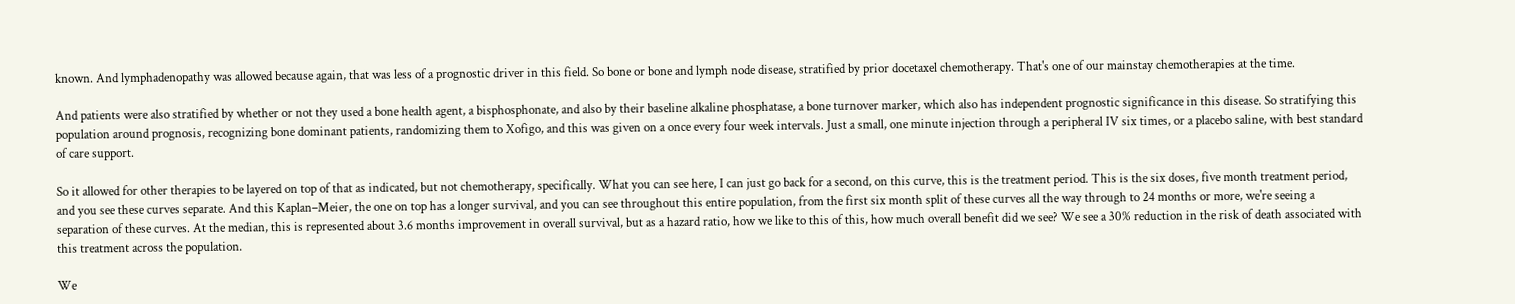known. And lymphadenopathy was allowed because again, that was less of a prognostic driver in this field. So bone or bone and lymph node disease, stratified by prior docetaxel chemotherapy. That's one of our mainstay chemotherapies at the time.

And patients were also stratified by whether or not they used a bone health agent, a bisphosphonate, and also by their baseline alkaline phosphatase, a bone turnover marker, which also has independent prognostic significance in this disease. So stratifying this population around prognosis, recognizing bone dominant patients, randomizing them to Xofigo, and this was given on a once every four week intervals. Just a small, one minute injection through a peripheral IV six times, or a placebo saline, with best standard of care support.

So it allowed for other therapies to be layered on top of that as indicated, but not chemotherapy, specifically. What you can see here, I can just go back for a second, on this curve, this is the treatment period. This is the six doses, five month treatment period, and you see these curves separate. And this Kaplan–Meier, the one on top has a longer survival, and you can see throughout this entire population, from the first six month split of these curves all the way through to 24 months or more, we're seeing a separation of these curves. At the median, this is represented about 3.6 months improvement in overall survival, but as a hazard ratio, how we like to this of this, how much overall benefit did we see? We see a 30% reduction in the risk of death associated with this treatment across the population.

We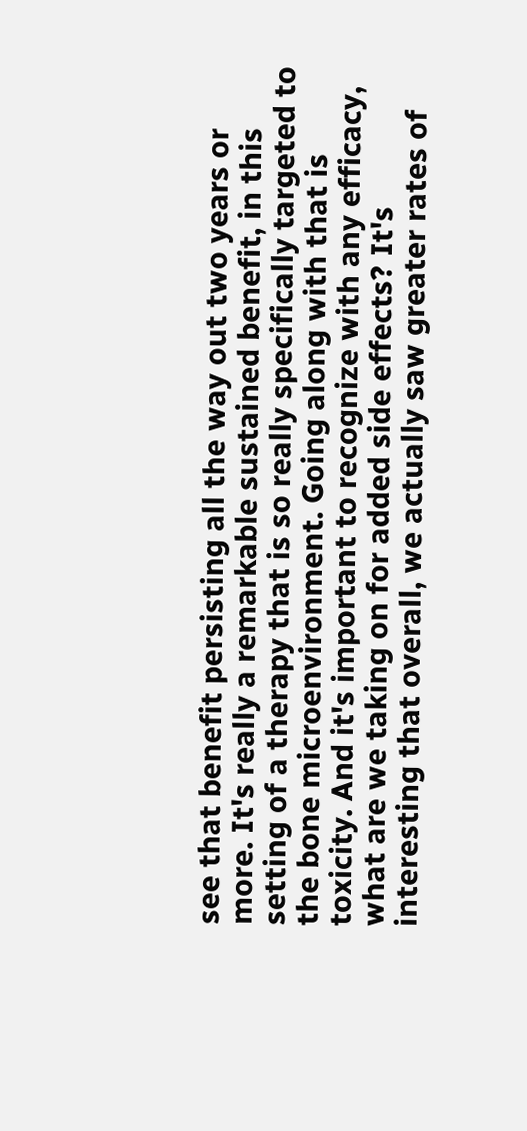see that benefit persisting all the way out two years or more. It's really a remarkable sustained benefit, in this setting of a therapy that is so really specifically targeted to the bone microenvironment. Going along with that is toxicity. And it's important to recognize with any efficacy, what are we taking on for added side effects? It's interesting that overall, we actually saw greater rates of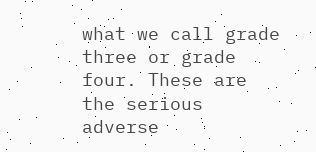what we call grade three or grade four. These are the serious adverse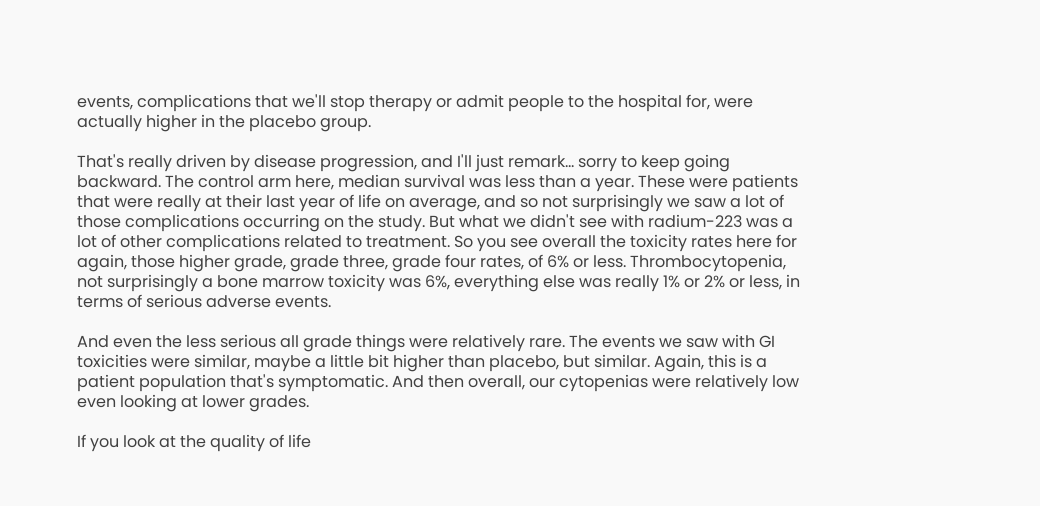events, complications that we'll stop therapy or admit people to the hospital for, were actually higher in the placebo group.

That's really driven by disease progression, and I'll just remark... sorry to keep going backward. The control arm here, median survival was less than a year. These were patients that were really at their last year of life on average, and so not surprisingly we saw a lot of those complications occurring on the study. But what we didn't see with radium-223 was a lot of other complications related to treatment. So you see overall the toxicity rates here for again, those higher grade, grade three, grade four rates, of 6% or less. Thrombocytopenia, not surprisingly a bone marrow toxicity was 6%, everything else was really 1% or 2% or less, in terms of serious adverse events.

And even the less serious all grade things were relatively rare. The events we saw with GI toxicities were similar, maybe a little bit higher than placebo, but similar. Again, this is a patient population that's symptomatic. And then overall, our cytopenias were relatively low even looking at lower grades.

If you look at the quality of life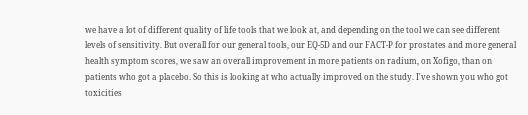we have a lot of different quality of life tools that we look at, and depending on the tool we can see different levels of sensitivity. But overall for our general tools, our EQ-5D and our FACT-P for prostates and more general health symptom scores, we saw an overall improvement in more patients on radium, on Xofigo, than on patients who got a placebo. So this is looking at who actually improved on the study. I've shown you who got toxicities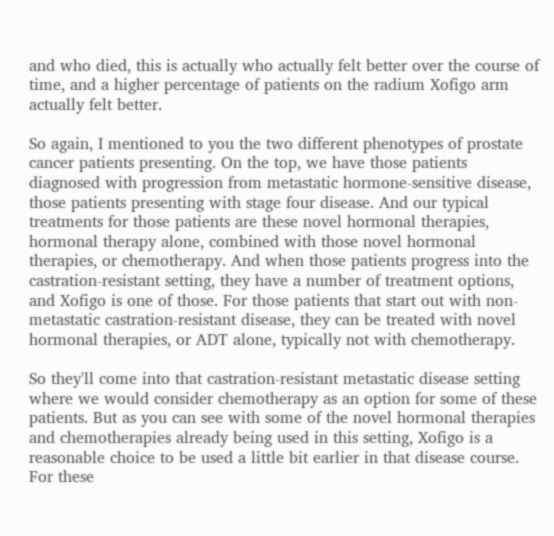and who died, this is actually who actually felt better over the course of time, and a higher percentage of patients on the radium Xofigo arm actually felt better.

So again, I mentioned to you the two different phenotypes of prostate cancer patients presenting. On the top, we have those patients diagnosed with progression from metastatic hormone-sensitive disease, those patients presenting with stage four disease. And our typical treatments for those patients are these novel hormonal therapies, hormonal therapy alone, combined with those novel hormonal therapies, or chemotherapy. And when those patients progress into the castration-resistant setting, they have a number of treatment options, and Xofigo is one of those. For those patients that start out with non-metastatic castration-resistant disease, they can be treated with novel hormonal therapies, or ADT alone, typically not with chemotherapy.

So they'll come into that castration-resistant metastatic disease setting where we would consider chemotherapy as an option for some of these patients. But as you can see with some of the novel hormonal therapies and chemotherapies already being used in this setting, Xofigo is a reasonable choice to be used a little bit earlier in that disease course. For these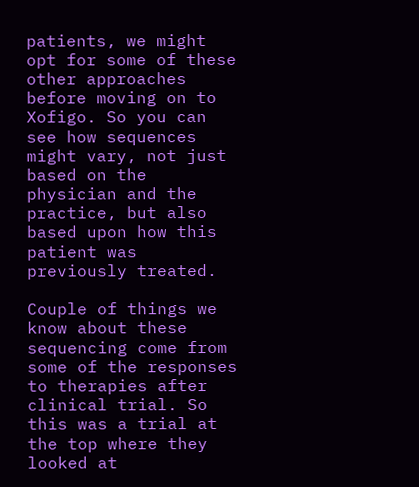patients, we might opt for some of these other approaches before moving on to Xofigo. So you can see how sequences might vary, not just based on the physician and the practice, but also based upon how this patient was previously treated.

Couple of things we know about these sequencing come from some of the responses to therapies after clinical trial. So this was a trial at the top where they looked at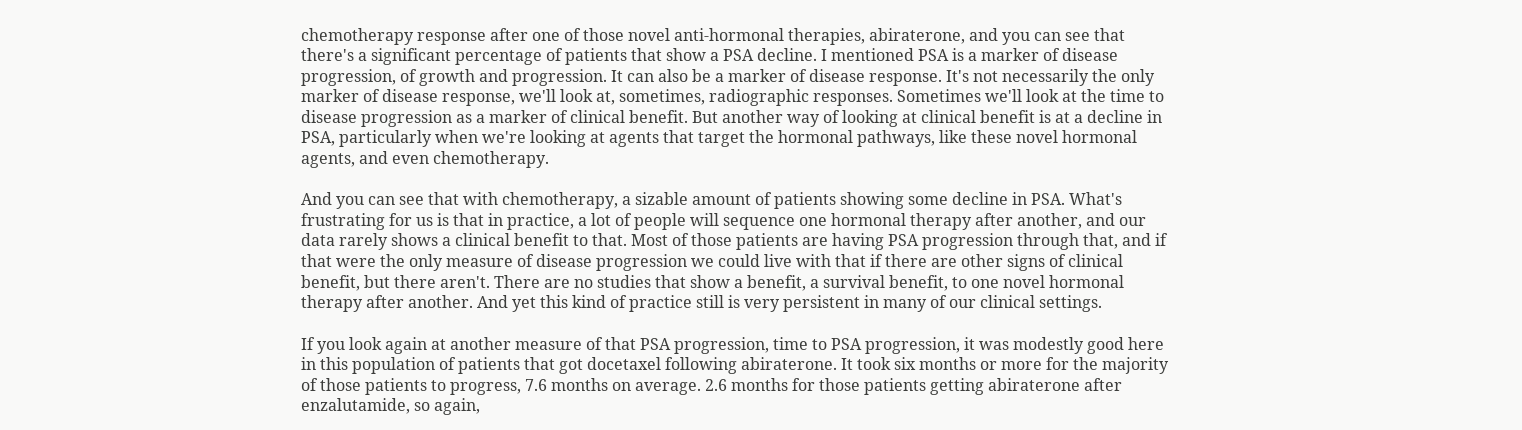chemotherapy response after one of those novel anti-hormonal therapies, abiraterone, and you can see that there's a significant percentage of patients that show a PSA decline. I mentioned PSA is a marker of disease progression, of growth and progression. It can also be a marker of disease response. It's not necessarily the only marker of disease response, we'll look at, sometimes, radiographic responses. Sometimes we'll look at the time to disease progression as a marker of clinical benefit. But another way of looking at clinical benefit is at a decline in PSA, particularly when we're looking at agents that target the hormonal pathways, like these novel hormonal agents, and even chemotherapy.

And you can see that with chemotherapy, a sizable amount of patients showing some decline in PSA. What's frustrating for us is that in practice, a lot of people will sequence one hormonal therapy after another, and our data rarely shows a clinical benefit to that. Most of those patients are having PSA progression through that, and if that were the only measure of disease progression we could live with that if there are other signs of clinical benefit, but there aren't. There are no studies that show a benefit, a survival benefit, to one novel hormonal therapy after another. And yet this kind of practice still is very persistent in many of our clinical settings.

If you look again at another measure of that PSA progression, time to PSA progression, it was modestly good here in this population of patients that got docetaxel following abiraterone. It took six months or more for the majority of those patients to progress, 7.6 months on average. 2.6 months for those patients getting abiraterone after enzalutamide, so again,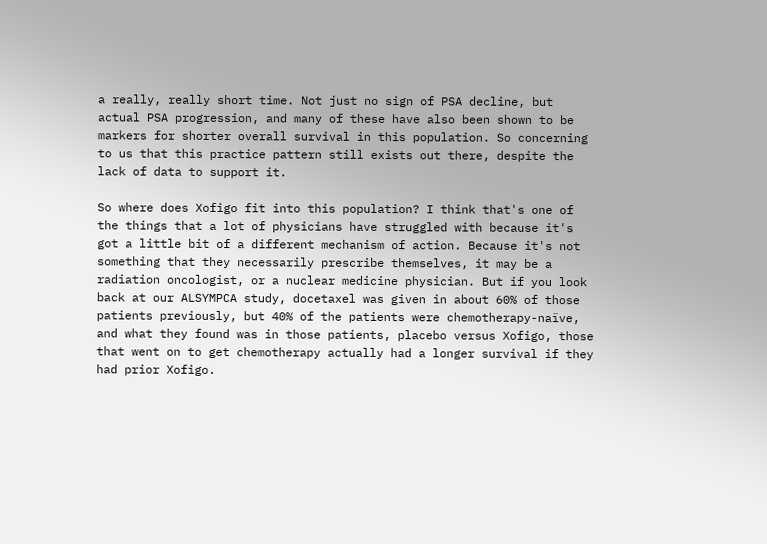a really, really short time. Not just no sign of PSA decline, but actual PSA progression, and many of these have also been shown to be markers for shorter overall survival in this population. So concerning to us that this practice pattern still exists out there, despite the lack of data to support it.

So where does Xofigo fit into this population? I think that's one of the things that a lot of physicians have struggled with because it's got a little bit of a different mechanism of action. Because it's not something that they necessarily prescribe themselves, it may be a radiation oncologist, or a nuclear medicine physician. But if you look back at our ALSYMPCA study, docetaxel was given in about 60% of those patients previously, but 40% of the patients were chemotherapy-naïve, and what they found was in those patients, placebo versus Xofigo, those that went on to get chemotherapy actually had a longer survival if they had prior Xofigo.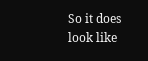So it does look like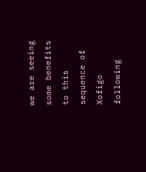we are seeing some benefits to this sequence of Xofigo following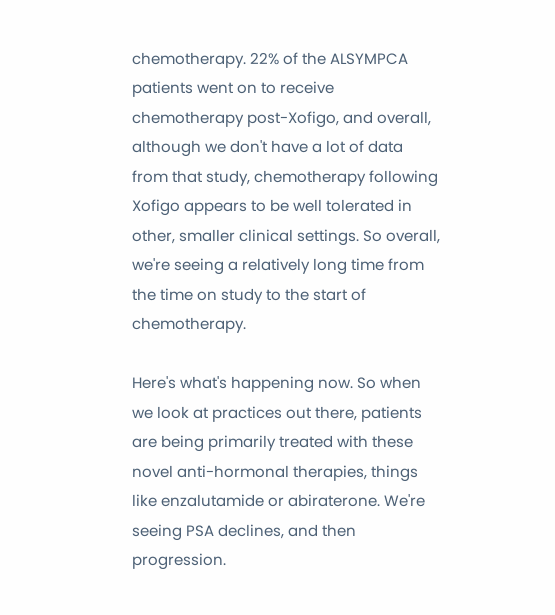chemotherapy. 22% of the ALSYMPCA patients went on to receive chemotherapy post-Xofigo, and overall, although we don't have a lot of data from that study, chemotherapy following Xofigo appears to be well tolerated in other, smaller clinical settings. So overall, we're seeing a relatively long time from the time on study to the start of chemotherapy.

Here's what's happening now. So when we look at practices out there, patients are being primarily treated with these novel anti-hormonal therapies, things like enzalutamide or abiraterone. We're seeing PSA declines, and then progression.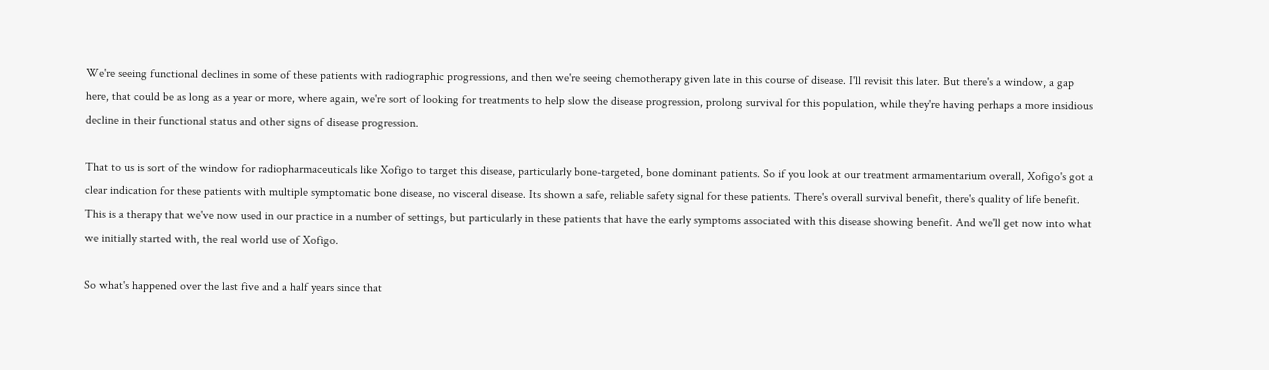We're seeing functional declines in some of these patients with radiographic progressions, and then we're seeing chemotherapy given late in this course of disease. I'll revisit this later. But there's a window, a gap here, that could be as long as a year or more, where again, we're sort of looking for treatments to help slow the disease progression, prolong survival for this population, while they're having perhaps a more insidious decline in their functional status and other signs of disease progression.

That to us is sort of the window for radiopharmaceuticals like Xofigo to target this disease, particularly bone-targeted, bone dominant patients. So if you look at our treatment armamentarium overall, Xofigo's got a clear indication for these patients with multiple symptomatic bone disease, no visceral disease. Its shown a safe, reliable safety signal for these patients. There's overall survival benefit, there's quality of life benefit. This is a therapy that we've now used in our practice in a number of settings, but particularly in these patients that have the early symptoms associated with this disease showing benefit. And we'll get now into what we initially started with, the real world use of Xofigo.

So what's happened over the last five and a half years since that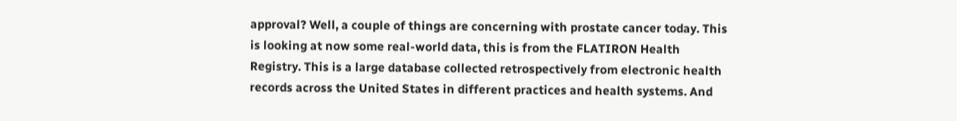approval? Well, a couple of things are concerning with prostate cancer today. This is looking at now some real-world data, this is from the FLATIRON Health Registry. This is a large database collected retrospectively from electronic health records across the United States in different practices and health systems. And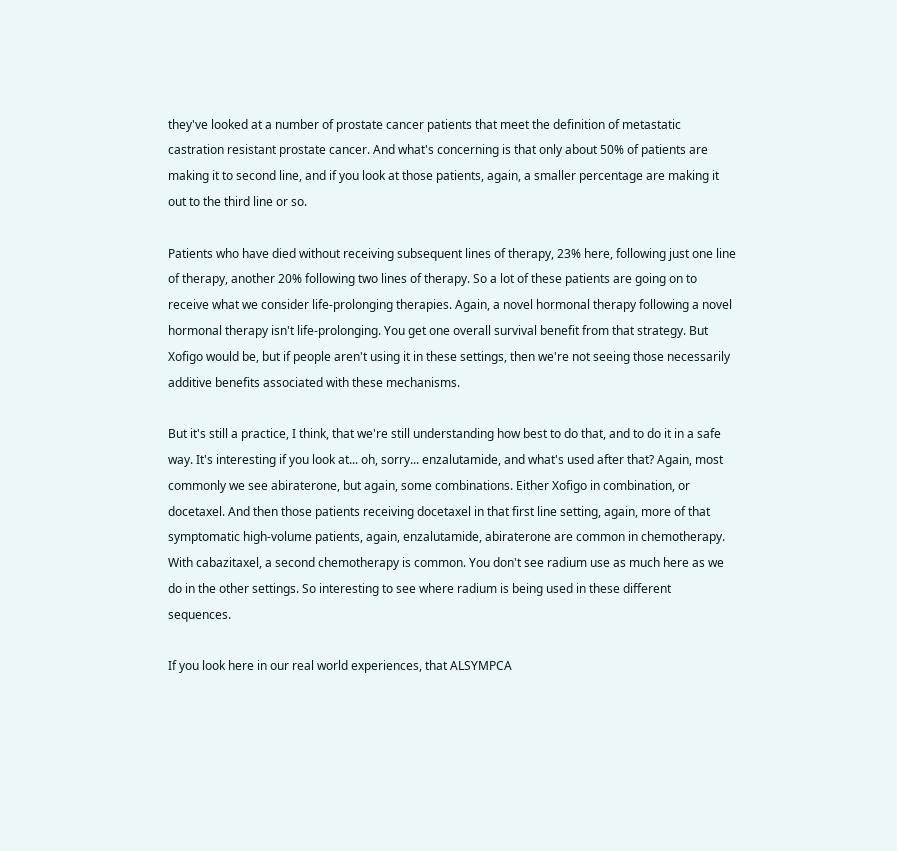they've looked at a number of prostate cancer patients that meet the definition of metastatic castration resistant prostate cancer. And what's concerning is that only about 50% of patients are making it to second line, and if you look at those patients, again, a smaller percentage are making it out to the third line or so.

Patients who have died without receiving subsequent lines of therapy, 23% here, following just one line of therapy, another 20% following two lines of therapy. So a lot of these patients are going on to receive what we consider life-prolonging therapies. Again, a novel hormonal therapy following a novel hormonal therapy isn't life-prolonging. You get one overall survival benefit from that strategy. But Xofigo would be, but if people aren't using it in these settings, then we're not seeing those necessarily additive benefits associated with these mechanisms.

But it's still a practice, I think, that we're still understanding how best to do that, and to do it in a safe way. It's interesting if you look at... oh, sorry... enzalutamide, and what's used after that? Again, most commonly we see abiraterone, but again, some combinations. Either Xofigo in combination, or docetaxel. And then those patients receiving docetaxel in that first line setting, again, more of that symptomatic high-volume patients, again, enzalutamide, abiraterone are common in chemotherapy. With cabazitaxel, a second chemotherapy is common. You don't see radium use as much here as we do in the other settings. So interesting to see where radium is being used in these different sequences.

If you look here in our real world experiences, that ALSYMPCA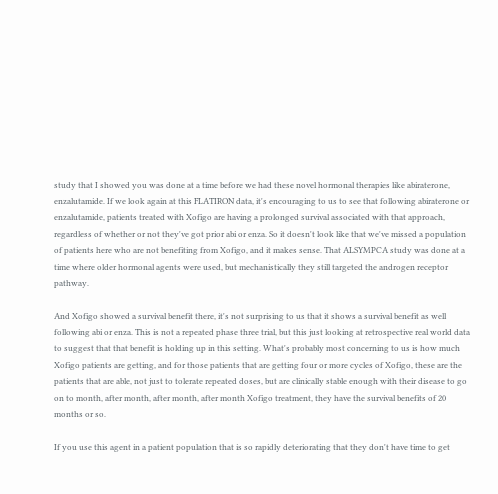study that I showed you was done at a time before we had these novel hormonal therapies like abiraterone, enzalutamide. If we look again at this FLATIRON data, it's encouraging to us to see that following abiraterone or enzalutamide, patients treated with Xofigo are having a prolonged survival associated with that approach, regardless of whether or not they've got prior abi or enza. So it doesn't look like that we've missed a population of patients here who are not benefiting from Xofigo, and it makes sense. That ALSYMPCA study was done at a time where older hormonal agents were used, but mechanistically they still targeted the androgen receptor pathway.

And Xofigo showed a survival benefit there, it's not surprising to us that it shows a survival benefit as well following abi or enza. This is not a repeated phase three trial, but this just looking at retrospective real world data to suggest that that benefit is holding up in this setting. What's probably most concerning to us is how much Xofigo patients are getting, and for those patients that are getting four or more cycles of Xofigo, these are the patients that are able, not just to tolerate repeated doses, but are clinically stable enough with their disease to go on to month, after month, after month, after month Xofigo treatment, they have the survival benefits of 20 months or so.

If you use this agent in a patient population that is so rapidly deteriorating that they don't have time to get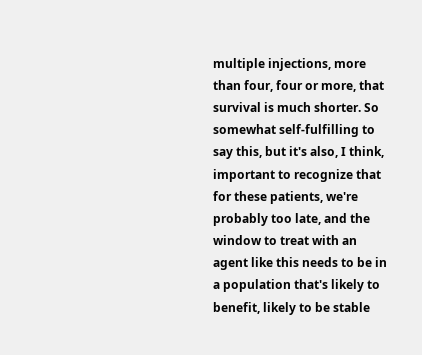multiple injections, more than four, four or more, that survival is much shorter. So somewhat self-fulfilling to say this, but it's also, I think, important to recognize that for these patients, we're probably too late, and the window to treat with an agent like this needs to be in a population that's likely to benefit, likely to be stable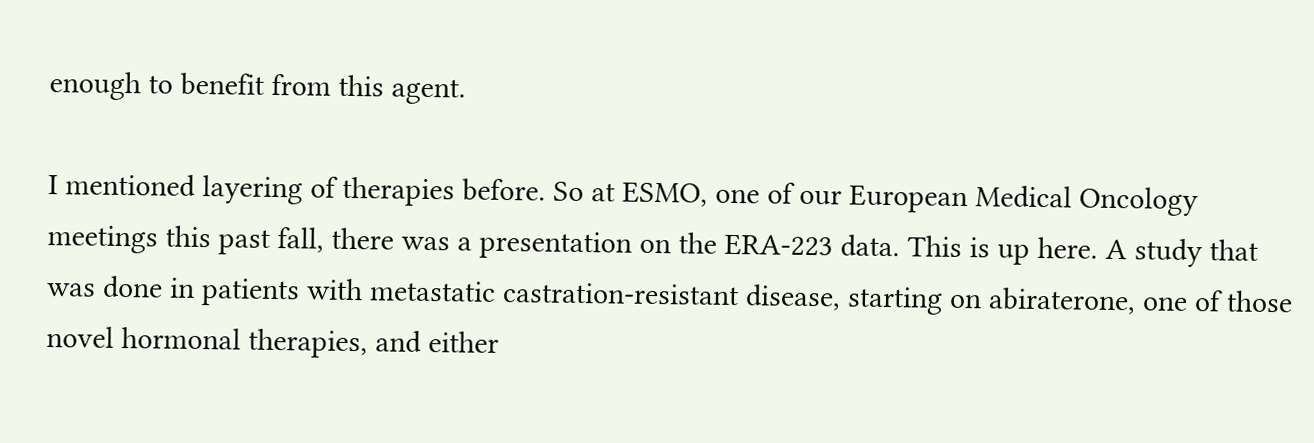enough to benefit from this agent.

I mentioned layering of therapies before. So at ESMO, one of our European Medical Oncology meetings this past fall, there was a presentation on the ERA-223 data. This is up here. A study that was done in patients with metastatic castration-resistant disease, starting on abiraterone, one of those novel hormonal therapies, and either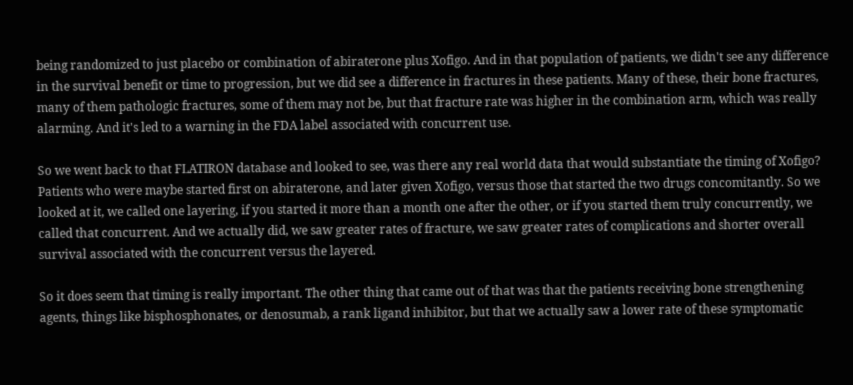being randomized to just placebo or combination of abiraterone plus Xofigo. And in that population of patients, we didn't see any difference in the survival benefit or time to progression, but we did see a difference in fractures in these patients. Many of these, their bone fractures, many of them pathologic fractures, some of them may not be, but that fracture rate was higher in the combination arm, which was really alarming. And it's led to a warning in the FDA label associated with concurrent use.

So we went back to that FLATIRON database and looked to see, was there any real world data that would substantiate the timing of Xofigo? Patients who were maybe started first on abiraterone, and later given Xofigo, versus those that started the two drugs concomitantly. So we looked at it, we called one layering, if you started it more than a month one after the other, or if you started them truly concurrently, we called that concurrent. And we actually did, we saw greater rates of fracture, we saw greater rates of complications and shorter overall survival associated with the concurrent versus the layered.

So it does seem that timing is really important. The other thing that came out of that was that the patients receiving bone strengthening agents, things like bisphosphonates, or denosumab, a rank ligand inhibitor, but that we actually saw a lower rate of these symptomatic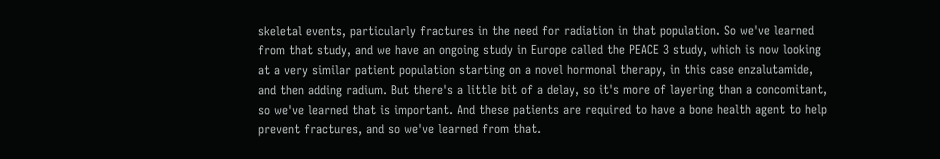skeletal events, particularly fractures in the need for radiation in that population. So we've learned from that study, and we have an ongoing study in Europe called the PEACE 3 study, which is now looking at a very similar patient population starting on a novel hormonal therapy, in this case enzalutamide, and then adding radium. But there's a little bit of a delay, so it's more of layering than a concomitant, so we've learned that is important. And these patients are required to have a bone health agent to help prevent fractures, and so we've learned from that.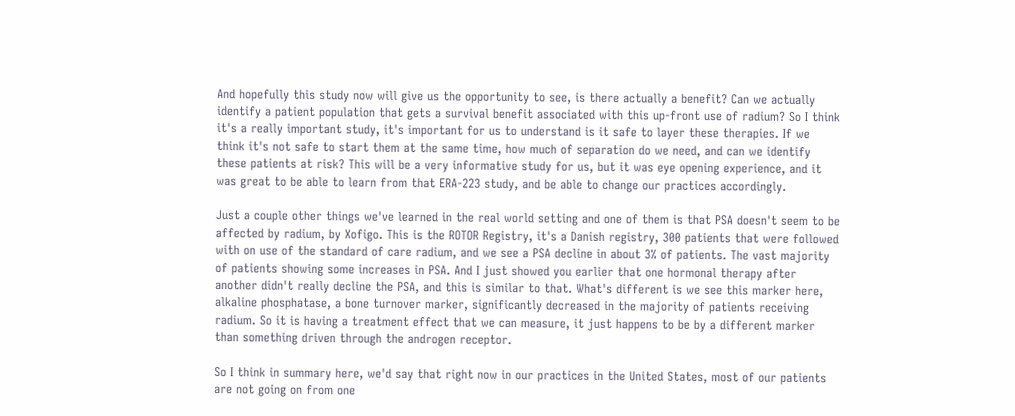And hopefully this study now will give us the opportunity to see, is there actually a benefit? Can we actually identify a patient population that gets a survival benefit associated with this up-front use of radium? So I think it's a really important study, it's important for us to understand is it safe to layer these therapies. If we think it's not safe to start them at the same time, how much of separation do we need, and can we identify these patients at risk? This will be a very informative study for us, but it was eye opening experience, and it was great to be able to learn from that ERA-223 study, and be able to change our practices accordingly.

Just a couple other things we've learned in the real world setting and one of them is that PSA doesn't seem to be affected by radium, by Xofigo. This is the ROTOR Registry, it's a Danish registry, 300 patients that were followed with on use of the standard of care radium, and we see a PSA decline in about 3% of patients. The vast majority of patients showing some increases in PSA. And I just showed you earlier that one hormonal therapy after another didn't really decline the PSA, and this is similar to that. What's different is we see this marker here, alkaline phosphatase, a bone turnover marker, significantly decreased in the majority of patients receiving radium. So it is having a treatment effect that we can measure, it just happens to be by a different marker than something driven through the androgen receptor.

So I think in summary here, we'd say that right now in our practices in the United States, most of our patients are not going on from one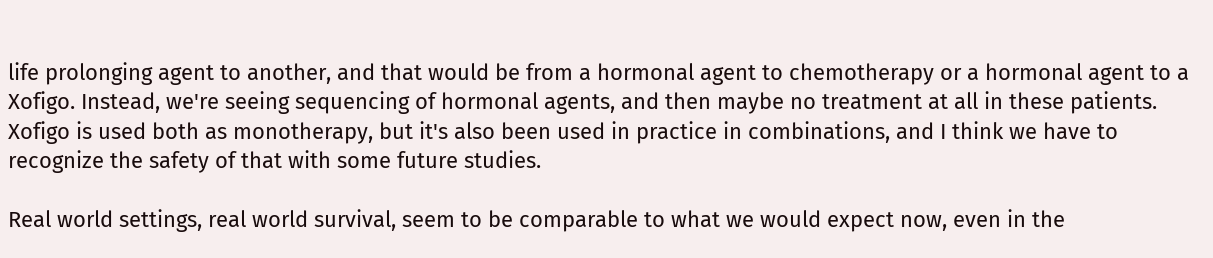life prolonging agent to another, and that would be from a hormonal agent to chemotherapy or a hormonal agent to a Xofigo. Instead, we're seeing sequencing of hormonal agents, and then maybe no treatment at all in these patients. Xofigo is used both as monotherapy, but it's also been used in practice in combinations, and I think we have to recognize the safety of that with some future studies.

Real world settings, real world survival, seem to be comparable to what we would expect now, even in the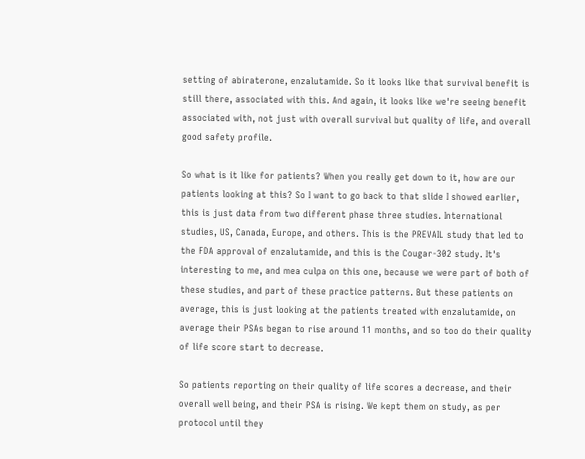setting of abiraterone, enzalutamide. So it looks like that survival benefit is still there, associated with this. And again, it looks like we're seeing benefit associated with, not just with overall survival but quality of life, and overall good safety profile.

So what is it like for patients? When you really get down to it, how are our patients looking at this? So I want to go back to that slide I showed earlier, this is just data from two different phase three studies. International studies, US, Canada, Europe, and others. This is the PREVAIL study that led to the FDA approval of enzalutamide, and this is the Cougar-302 study. It's interesting to me, and mea culpa on this one, because we were part of both of these studies, and part of these practice patterns. But these patients on average, this is just looking at the patients treated with enzalutamide, on average their PSAs began to rise around 11 months, and so too do their quality of life score start to decrease.

So patients reporting on their quality of life scores a decrease, and their overall well being, and their PSA is rising. We kept them on study, as per protocol until they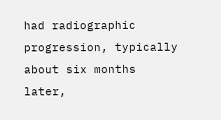had radiographic progression, typically about six months later,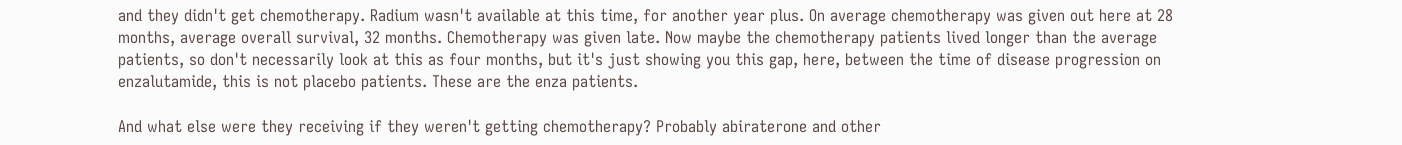and they didn't get chemotherapy. Radium wasn't available at this time, for another year plus. On average chemotherapy was given out here at 28 months, average overall survival, 32 months. Chemotherapy was given late. Now maybe the chemotherapy patients lived longer than the average patients, so don't necessarily look at this as four months, but it's just showing you this gap, here, between the time of disease progression on enzalutamide, this is not placebo patients. These are the enza patients.

And what else were they receiving if they weren't getting chemotherapy? Probably abiraterone and other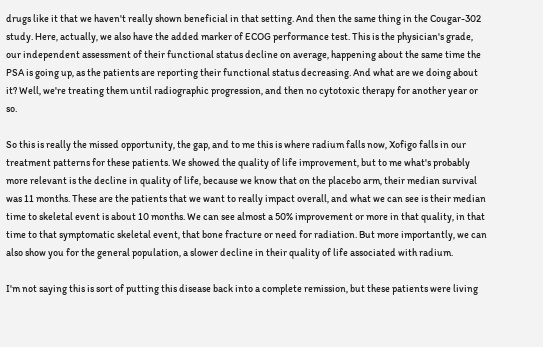drugs like it that we haven't really shown beneficial in that setting. And then the same thing in the Cougar-302 study. Here, actually, we also have the added marker of ECOG performance test. This is the physician's grade, our independent assessment of their functional status decline on average, happening about the same time the PSA is going up, as the patients are reporting their functional status decreasing. And what are we doing about it? Well, we're treating them until radiographic progression, and then no cytotoxic therapy for another year or so.

So this is really the missed opportunity, the gap, and to me this is where radium falls now, Xofigo falls in our treatment patterns for these patients. We showed the quality of life improvement, but to me what's probably more relevant is the decline in quality of life, because we know that on the placebo arm, their median survival was 11 months. These are the patients that we want to really impact overall, and what we can see is their median time to skeletal event is about 10 months. We can see almost a 50% improvement or more in that quality, in that time to that symptomatic skeletal event, that bone fracture or need for radiation. But more importantly, we can also show you for the general population, a slower decline in their quality of life associated with radium.

I'm not saying this is sort of putting this disease back into a complete remission, but these patients were living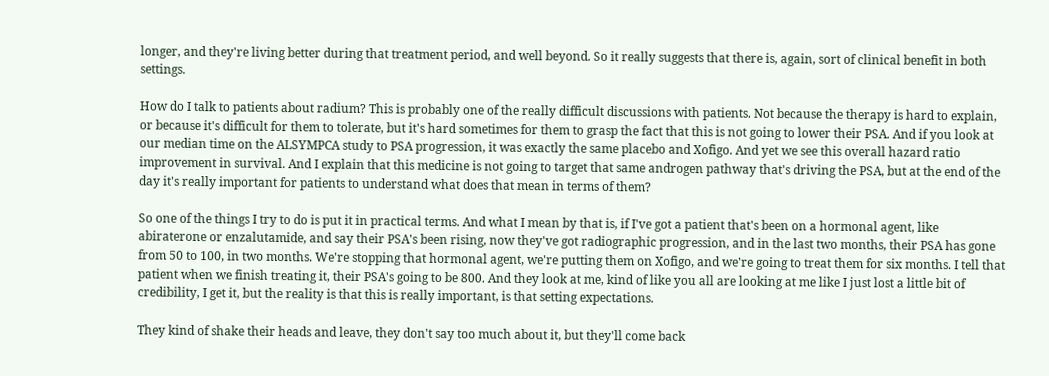longer, and they're living better during that treatment period, and well beyond. So it really suggests that there is, again, sort of clinical benefit in both settings.

How do I talk to patients about radium? This is probably one of the really difficult discussions with patients. Not because the therapy is hard to explain, or because it's difficult for them to tolerate, but it's hard sometimes for them to grasp the fact that this is not going to lower their PSA. And if you look at our median time on the ALSYMPCA study to PSA progression, it was exactly the same placebo and Xofigo. And yet we see this overall hazard ratio improvement in survival. And I explain that this medicine is not going to target that same androgen pathway that's driving the PSA, but at the end of the day it's really important for patients to understand what does that mean in terms of them?

So one of the things I try to do is put it in practical terms. And what I mean by that is, if I've got a patient that's been on a hormonal agent, like abiraterone or enzalutamide, and say their PSA's been rising, now they've got radiographic progression, and in the last two months, their PSA has gone from 50 to 100, in two months. We're stopping that hormonal agent, we're putting them on Xofigo, and we're going to treat them for six months. I tell that patient when we finish treating it, their PSA's going to be 800. And they look at me, kind of like you all are looking at me like I just lost a little bit of credibility, I get it, but the reality is that this is really important, is that setting expectations.

They kind of shake their heads and leave, they don't say too much about it, but they'll come back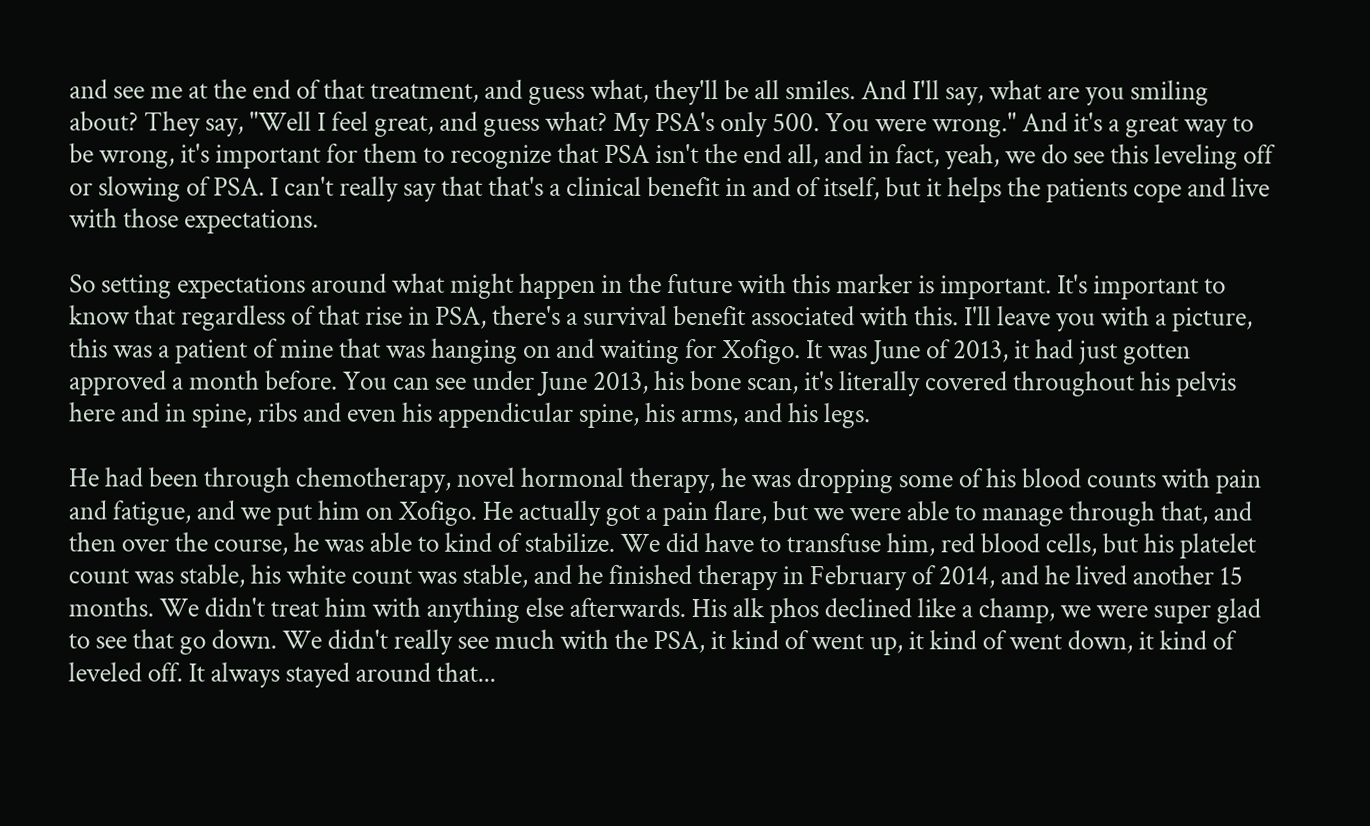and see me at the end of that treatment, and guess what, they'll be all smiles. And I'll say, what are you smiling about? They say, "Well I feel great, and guess what? My PSA's only 500. You were wrong." And it's a great way to be wrong, it's important for them to recognize that PSA isn't the end all, and in fact, yeah, we do see this leveling off or slowing of PSA. I can't really say that that's a clinical benefit in and of itself, but it helps the patients cope and live with those expectations.

So setting expectations around what might happen in the future with this marker is important. It's important to know that regardless of that rise in PSA, there's a survival benefit associated with this. I'll leave you with a picture, this was a patient of mine that was hanging on and waiting for Xofigo. It was June of 2013, it had just gotten approved a month before. You can see under June 2013, his bone scan, it's literally covered throughout his pelvis here and in spine, ribs and even his appendicular spine, his arms, and his legs.

He had been through chemotherapy, novel hormonal therapy, he was dropping some of his blood counts with pain and fatigue, and we put him on Xofigo. He actually got a pain flare, but we were able to manage through that, and then over the course, he was able to kind of stabilize. We did have to transfuse him, red blood cells, but his platelet count was stable, his white count was stable, and he finished therapy in February of 2014, and he lived another 15 months. We didn't treat him with anything else afterwards. His alk phos declined like a champ, we were super glad to see that go down. We didn't really see much with the PSA, it kind of went up, it kind of went down, it kind of leveled off. It always stayed around that...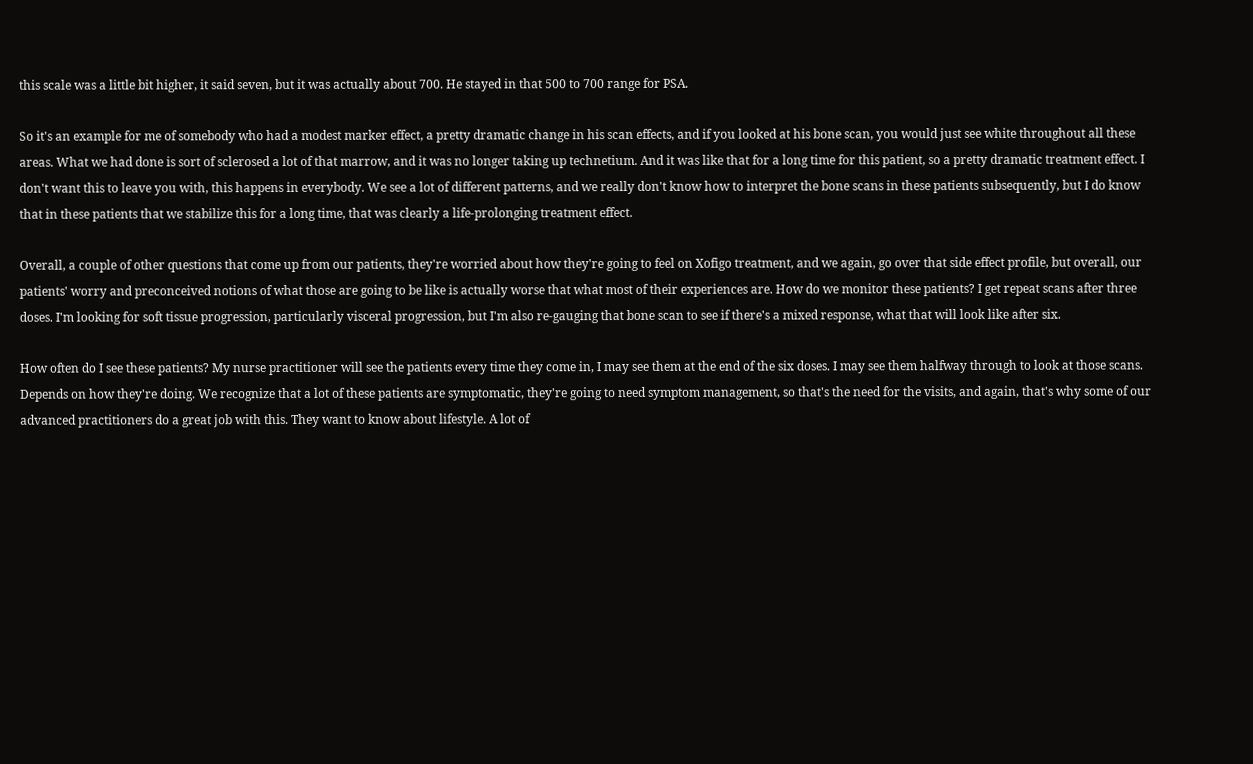this scale was a little bit higher, it said seven, but it was actually about 700. He stayed in that 500 to 700 range for PSA.

So it's an example for me of somebody who had a modest marker effect, a pretty dramatic change in his scan effects, and if you looked at his bone scan, you would just see white throughout all these areas. What we had done is sort of sclerosed a lot of that marrow, and it was no longer taking up technetium. And it was like that for a long time for this patient, so a pretty dramatic treatment effect. I don't want this to leave you with, this happens in everybody. We see a lot of different patterns, and we really don't know how to interpret the bone scans in these patients subsequently, but I do know that in these patients that we stabilize this for a long time, that was clearly a life-prolonging treatment effect.

Overall, a couple of other questions that come up from our patients, they're worried about how they're going to feel on Xofigo treatment, and we again, go over that side effect profile, but overall, our patients' worry and preconceived notions of what those are going to be like is actually worse that what most of their experiences are. How do we monitor these patients? I get repeat scans after three doses. I'm looking for soft tissue progression, particularly visceral progression, but I'm also re-gauging that bone scan to see if there's a mixed response, what that will look like after six.

How often do I see these patients? My nurse practitioner will see the patients every time they come in, I may see them at the end of the six doses. I may see them halfway through to look at those scans. Depends on how they're doing. We recognize that a lot of these patients are symptomatic, they're going to need symptom management, so that's the need for the visits, and again, that's why some of our advanced practitioners do a great job with this. They want to know about lifestyle. A lot of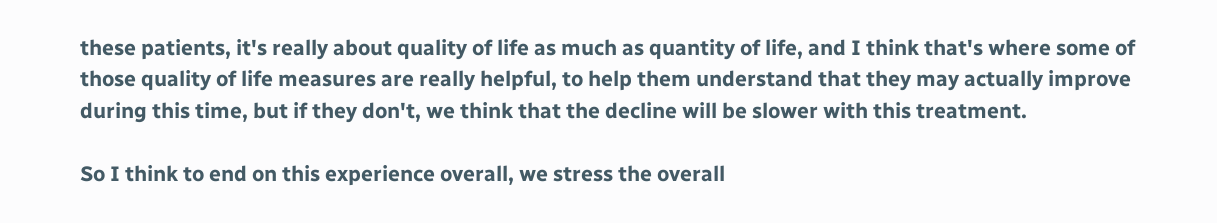these patients, it's really about quality of life as much as quantity of life, and I think that's where some of those quality of life measures are really helpful, to help them understand that they may actually improve during this time, but if they don't, we think that the decline will be slower with this treatment.

So I think to end on this experience overall, we stress the overall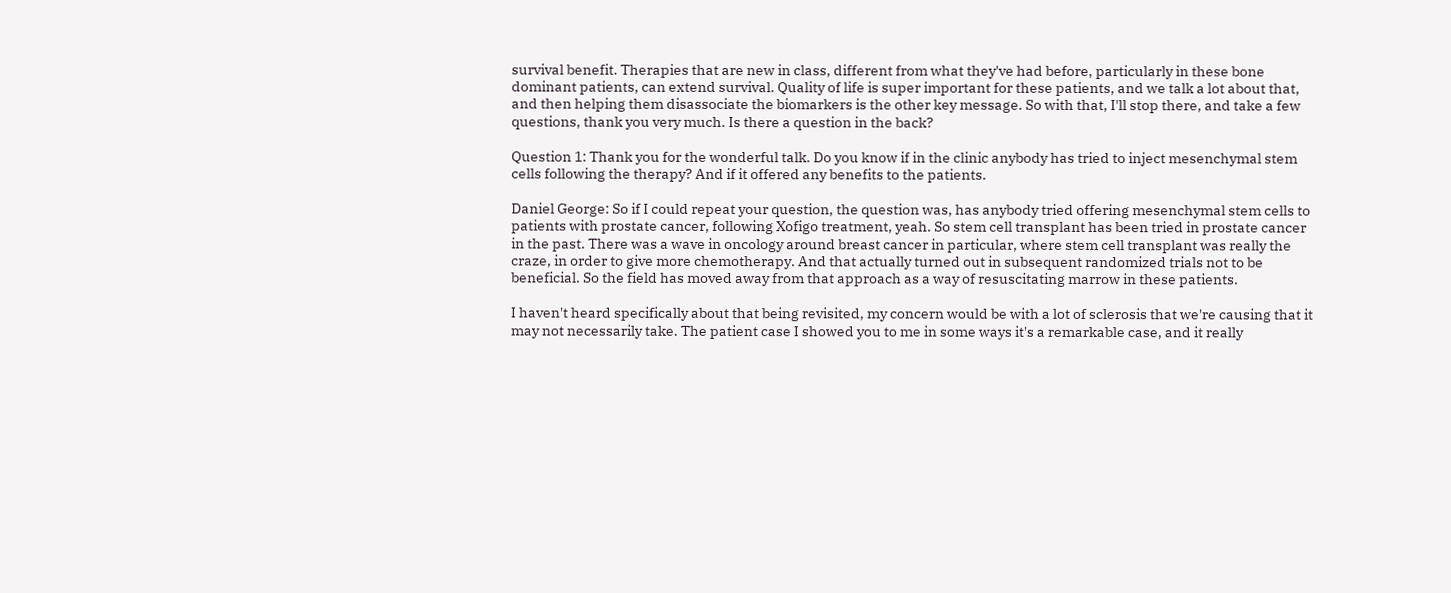survival benefit. Therapies that are new in class, different from what they've had before, particularly in these bone dominant patients, can extend survival. Quality of life is super important for these patients, and we talk a lot about that, and then helping them disassociate the biomarkers is the other key message. So with that, I'll stop there, and take a few questions, thank you very much. Is there a question in the back?

Question 1: Thank you for the wonderful talk. Do you know if in the clinic anybody has tried to inject mesenchymal stem cells following the therapy? And if it offered any benefits to the patients.

Daniel George: So if I could repeat your question, the question was, has anybody tried offering mesenchymal stem cells to patients with prostate cancer, following Xofigo treatment, yeah. So stem cell transplant has been tried in prostate cancer in the past. There was a wave in oncology around breast cancer in particular, where stem cell transplant was really the craze, in order to give more chemotherapy. And that actually turned out in subsequent randomized trials not to be beneficial. So the field has moved away from that approach as a way of resuscitating marrow in these patients.

I haven't heard specifically about that being revisited, my concern would be with a lot of sclerosis that we're causing that it may not necessarily take. The patient case I showed you to me in some ways it's a remarkable case, and it really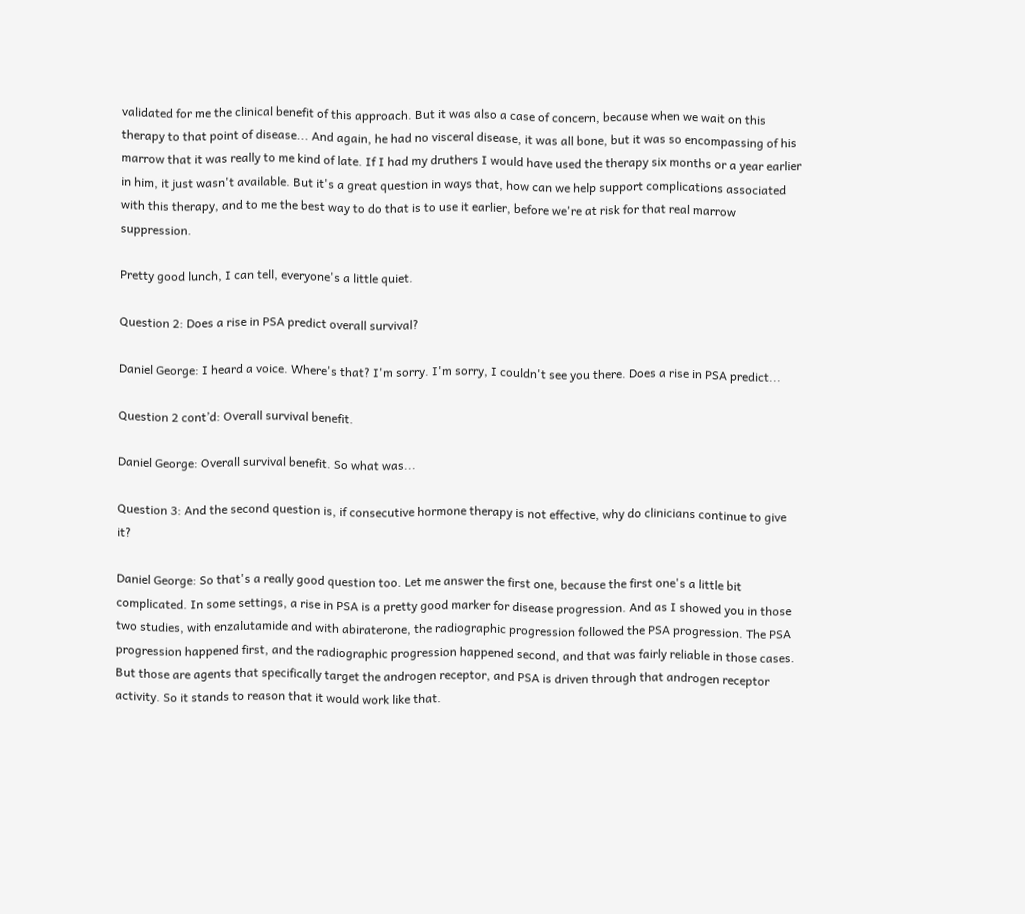validated for me the clinical benefit of this approach. But it was also a case of concern, because when we wait on this therapy to that point of disease... And again, he had no visceral disease, it was all bone, but it was so encompassing of his marrow that it was really to me kind of late. If I had my druthers I would have used the therapy six months or a year earlier in him, it just wasn't available. But it's a great question in ways that, how can we help support complications associated with this therapy, and to me the best way to do that is to use it earlier, before we're at risk for that real marrow suppression.

Pretty good lunch, I can tell, everyone's a little quiet.

Question 2: Does a rise in PSA predict overall survival?

Daniel George: I heard a voice. Where's that? I'm sorry. I'm sorry, I couldn't see you there. Does a rise in PSA predict...

Question 2 cont’d: Overall survival benefit.

Daniel George: Overall survival benefit. So what was...

Question 3: And the second question is, if consecutive hormone therapy is not effective, why do clinicians continue to give it?

Daniel George: So that's a really good question too. Let me answer the first one, because the first one's a little bit complicated. In some settings, a rise in PSA is a pretty good marker for disease progression. And as I showed you in those two studies, with enzalutamide and with abiraterone, the radiographic progression followed the PSA progression. The PSA progression happened first, and the radiographic progression happened second, and that was fairly reliable in those cases. But those are agents that specifically target the androgen receptor, and PSA is driven through that androgen receptor activity. So it stands to reason that it would work like that.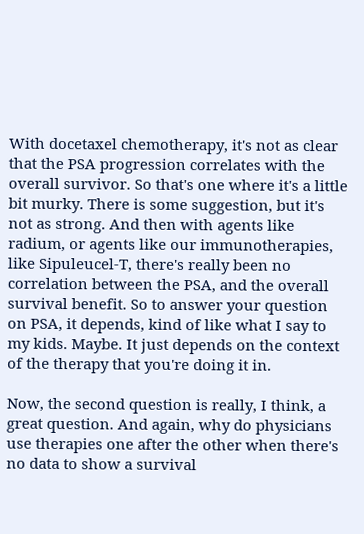With docetaxel chemotherapy, it's not as clear that the PSA progression correlates with the overall survivor. So that's one where it's a little bit murky. There is some suggestion, but it's not as strong. And then with agents like radium, or agents like our immunotherapies, like Sipuleucel-T, there's really been no correlation between the PSA, and the overall survival benefit. So to answer your question on PSA, it depends, kind of like what I say to my kids. Maybe. It just depends on the context of the therapy that you're doing it in.

Now, the second question is really, I think, a great question. And again, why do physicians use therapies one after the other when there's no data to show a survival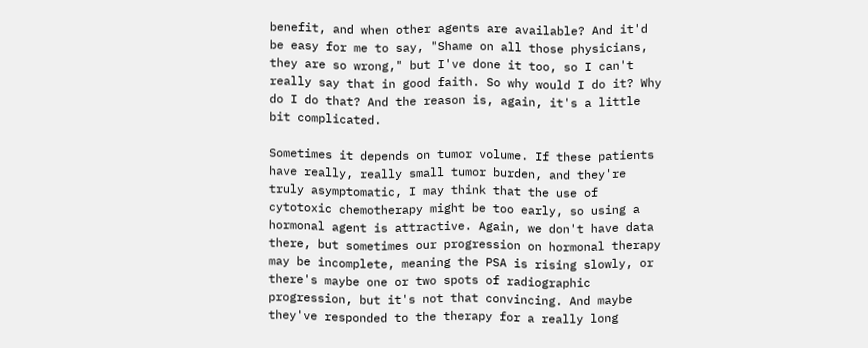benefit, and when other agents are available? And it'd be easy for me to say, "Shame on all those physicians, they are so wrong," but I've done it too, so I can't really say that in good faith. So why would I do it? Why do I do that? And the reason is, again, it's a little bit complicated.

Sometimes it depends on tumor volume. If these patients have really, really small tumor burden, and they're truly asymptomatic, I may think that the use of cytotoxic chemotherapy might be too early, so using a hormonal agent is attractive. Again, we don't have data there, but sometimes our progression on hormonal therapy may be incomplete, meaning the PSA is rising slowly, or there's maybe one or two spots of radiographic progression, but it's not that convincing. And maybe they've responded to the therapy for a really long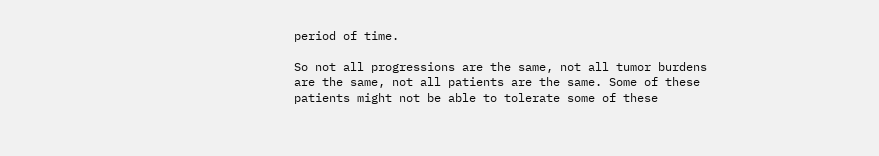period of time.

So not all progressions are the same, not all tumor burdens are the same, not all patients are the same. Some of these patients might not be able to tolerate some of these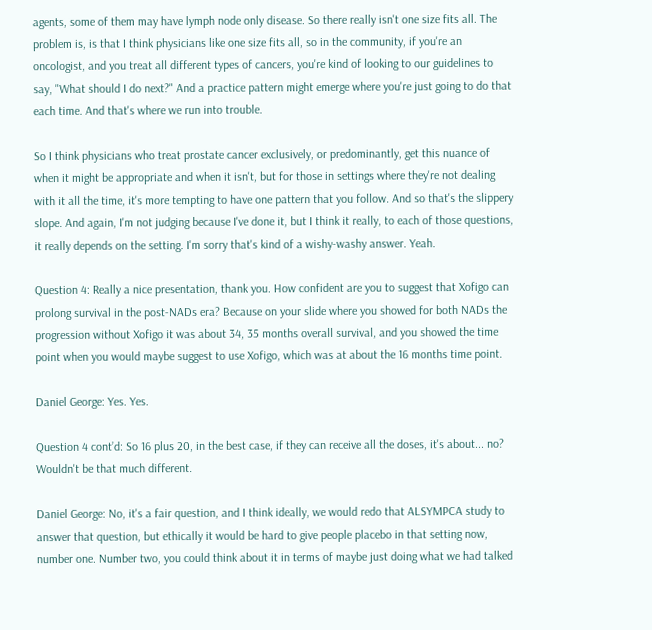agents, some of them may have lymph node only disease. So there really isn't one size fits all. The problem is, is that I think physicians like one size fits all, so in the community, if you're an oncologist, and you treat all different types of cancers, you're kind of looking to our guidelines to say, "What should I do next?" And a practice pattern might emerge where you're just going to do that each time. And that's where we run into trouble.

So I think physicians who treat prostate cancer exclusively, or predominantly, get this nuance of when it might be appropriate and when it isn't, but for those in settings where they're not dealing with it all the time, it's more tempting to have one pattern that you follow. And so that's the slippery slope. And again, I'm not judging because I've done it, but I think it really, to each of those questions, it really depends on the setting. I'm sorry that's kind of a wishy-washy answer. Yeah.

Question 4: Really a nice presentation, thank you. How confident are you to suggest that Xofigo can prolong survival in the post-NADs era? Because on your slide where you showed for both NADs the progression without Xofigo it was about 34, 35 months overall survival, and you showed the time point when you would maybe suggest to use Xofigo, which was at about the 16 months time point.

Daniel George: Yes. Yes.

Question 4 cont’d: So 16 plus 20, in the best case, if they can receive all the doses, it's about... no? Wouldn't be that much different.

Daniel George: No, it's a fair question, and I think ideally, we would redo that ALSYMPCA study to answer that question, but ethically it would be hard to give people placebo in that setting now, number one. Number two, you could think about it in terms of maybe just doing what we had talked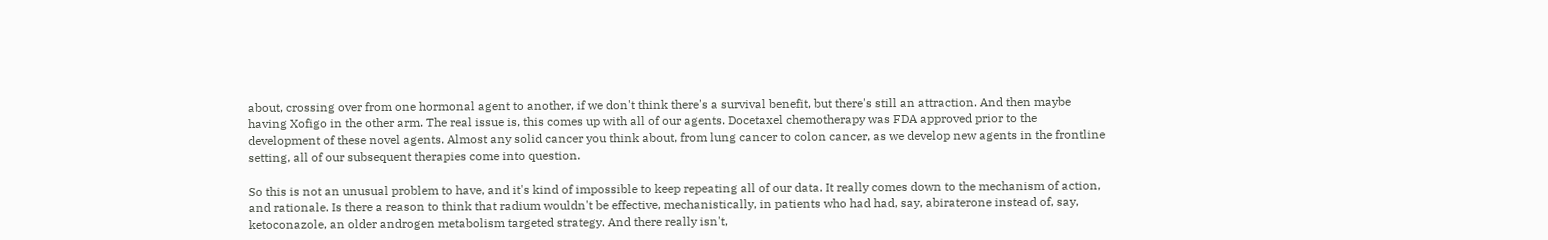about, crossing over from one hormonal agent to another, if we don't think there's a survival benefit, but there's still an attraction. And then maybe having Xofigo in the other arm. The real issue is, this comes up with all of our agents. Docetaxel chemotherapy was FDA approved prior to the development of these novel agents. Almost any solid cancer you think about, from lung cancer to colon cancer, as we develop new agents in the frontline setting, all of our subsequent therapies come into question.

So this is not an unusual problem to have, and it's kind of impossible to keep repeating all of our data. It really comes down to the mechanism of action, and rationale. Is there a reason to think that radium wouldn't be effective, mechanistically, in patients who had had, say, abiraterone instead of, say, ketoconazole, an older androgen metabolism targeted strategy. And there really isn't,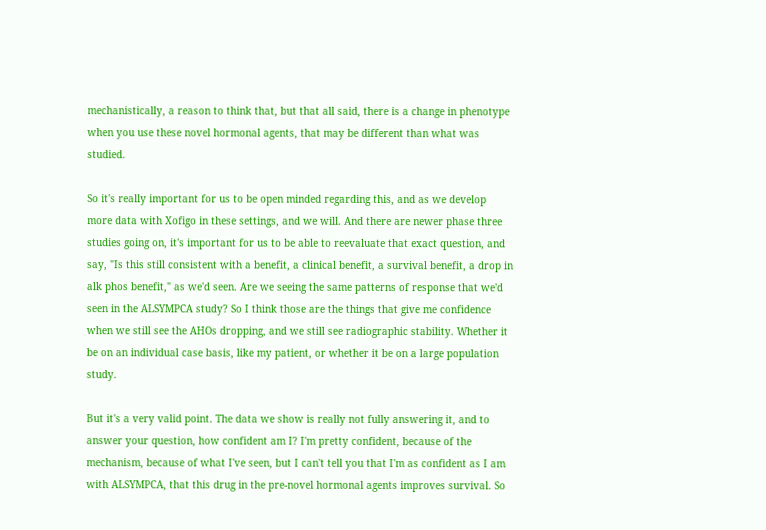mechanistically, a reason to think that, but that all said, there is a change in phenotype when you use these novel hormonal agents, that may be different than what was studied.

So it's really important for us to be open minded regarding this, and as we develop more data with Xofigo in these settings, and we will. And there are newer phase three studies going on, it's important for us to be able to reevaluate that exact question, and say, "Is this still consistent with a benefit, a clinical benefit, a survival benefit, a drop in alk phos benefit," as we'd seen. Are we seeing the same patterns of response that we'd seen in the ALSYMPCA study? So I think those are the things that give me confidence when we still see the AHOs dropping, and we still see radiographic stability. Whether it be on an individual case basis, like my patient, or whether it be on a large population study.

But it's a very valid point. The data we show is really not fully answering it, and to answer your question, how confident am I? I'm pretty confident, because of the mechanism, because of what I've seen, but I can't tell you that I'm as confident as I am with ALSYMPCA, that this drug in the pre-novel hormonal agents improves survival. So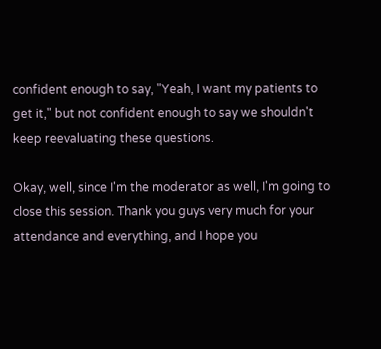confident enough to say, "Yeah, I want my patients to get it," but not confident enough to say we shouldn't keep reevaluating these questions.

Okay, well, since I'm the moderator as well, I'm going to close this session. Thank you guys very much for your attendance and everything, and I hope you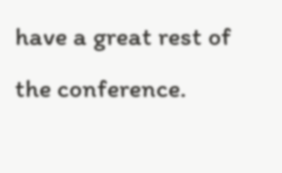have a great rest of the conference.